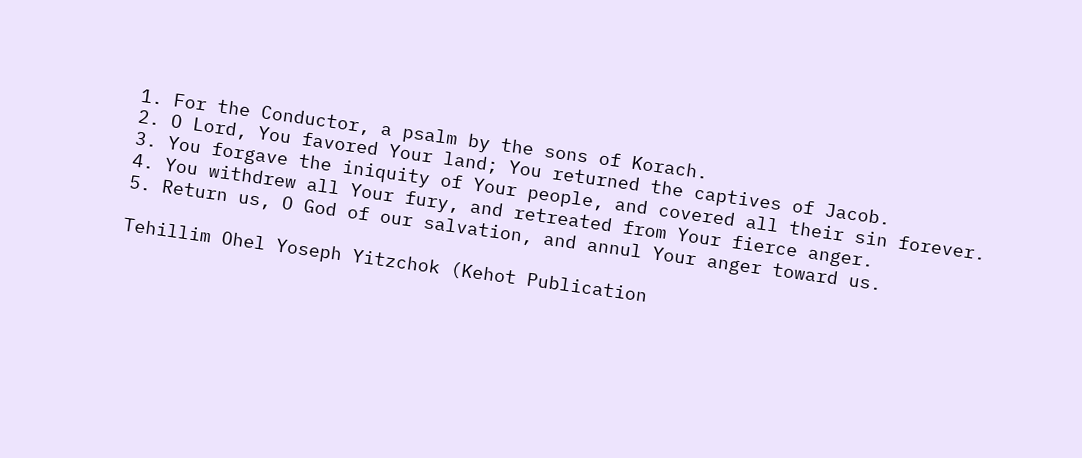1. For the Conductor, a psalm by the sons of Korach.
2. O Lord, You favored Your land; You returned the captives of Jacob.
3. You forgave the iniquity of Your people, and covered all their sin forever.
4. You withdrew all Your fury, and retreated from Your fierce anger.
5. Return us, O God of our salvation, and annul Your anger toward us.

Tehillim Ohel Yoseph Yitzchok (Kehot Publication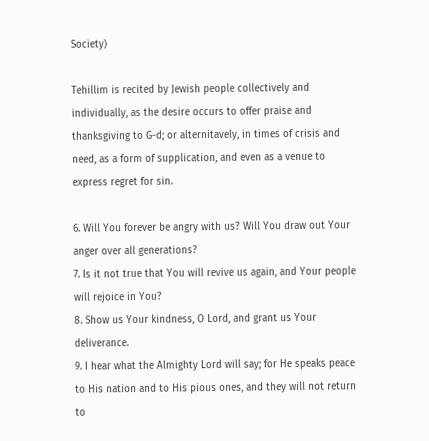Society)

Tehillim is recited by Jewish people collectively and individually, as the desire occurs to offer praise and thanksgiving to G-d; or alternitavely, in times of crisis and need, as a form of supplication, and even as a venue to express regret for sin.

6. Will You forever be angry with us? Will You draw out Your anger over all generations?
7. Is it not true that You will revive us again, and Your people will rejoice in You?
8. Show us Your kindness, O Lord, and grant us Your deliverance.
9. I hear what the Almighty Lord will say; for He speaks peace to His nation and to His pious ones, and they will not return to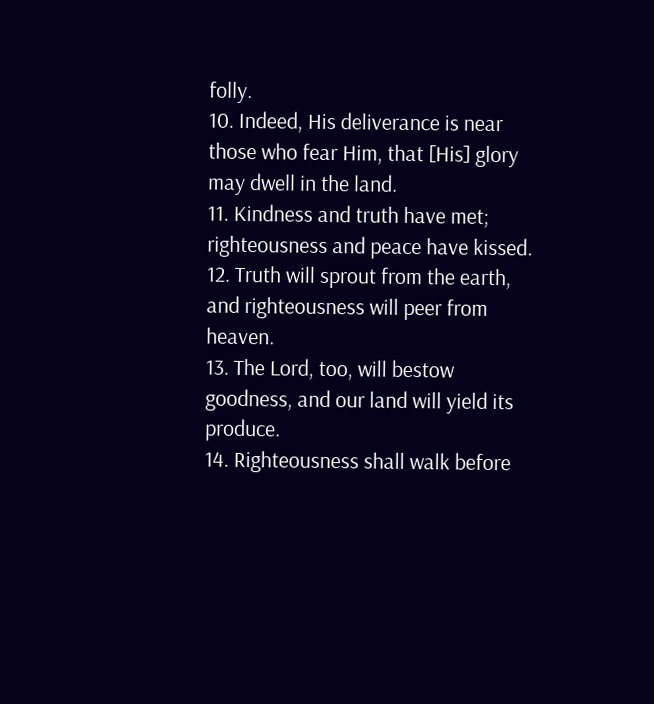folly.
10. Indeed, His deliverance is near those who fear Him, that [His] glory may dwell in the land.
11. Kindness and truth have met; righteousness and peace have kissed.
12. Truth will sprout from the earth, and righteousness will peer from heaven.
13. The Lord, too, will bestow goodness, and our land will yield its produce.
14. Righteousness shall walk before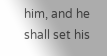him, and he shall set his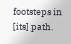footsteps in [its] path.